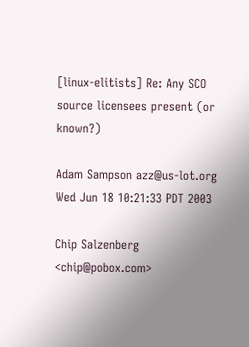[linux-elitists] Re: Any SCO source licensees present (or known?)

Adam Sampson azz@us-lot.org
Wed Jun 18 10:21:33 PDT 2003

Chip Salzenberg <chip@pobox.com>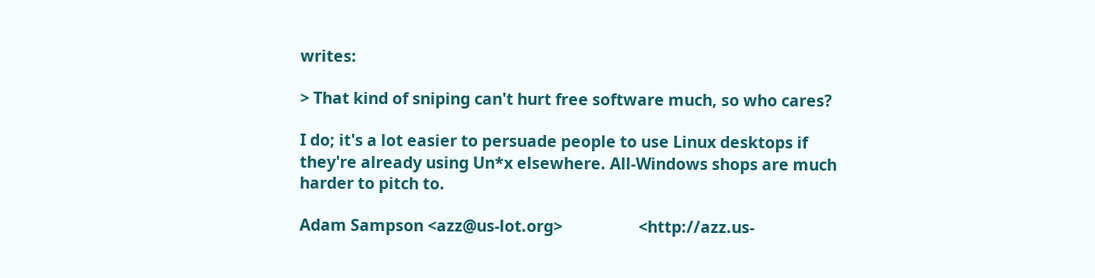writes:

> That kind of sniping can't hurt free software much, so who cares?

I do; it's a lot easier to persuade people to use Linux desktops if
they're already using Un*x elsewhere. All-Windows shops are much
harder to pitch to.

Adam Sampson <azz@us-lot.org>                   <http://azz.us-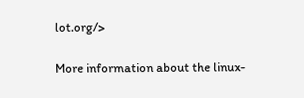lot.org/>

More information about the linux-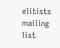elitists mailing list